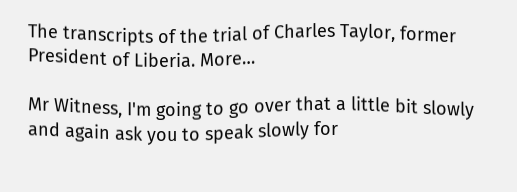The transcripts of the trial of Charles Taylor, former President of Liberia. More…

Mr Witness, I'm going to go over that a little bit slowly and again ask you to speak slowly for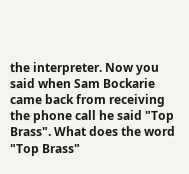the interpreter. Now you said when Sam Bockarie came back from receiving the phone call he said "Top Brass". What does the word "Top Brass"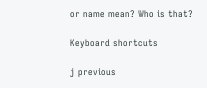or name mean? Who is that?

Keyboard shortcuts

j previous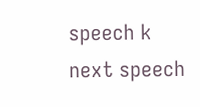speech k next speech